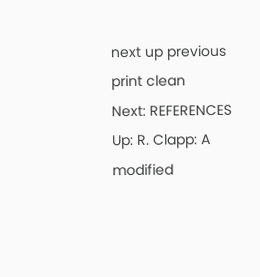next up previous print clean
Next: REFERENCES Up: R. Clapp: A modified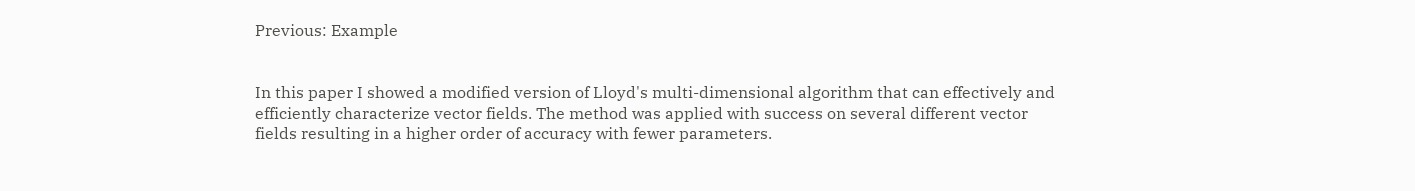Previous: Example


In this paper I showed a modified version of Lloyd's multi-dimensional algorithm that can effectively and efficiently characterize vector fields. The method was applied with success on several different vector fields resulting in a higher order of accuracy with fewer parameters.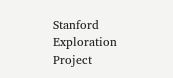Stanford Exploration Project